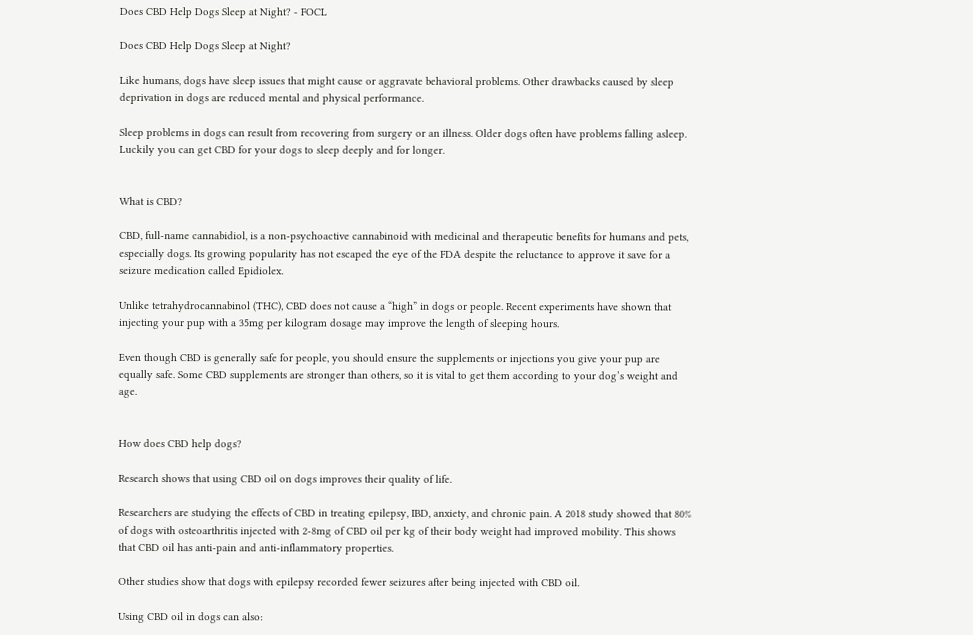Does CBD Help Dogs Sleep at Night? - FOCL

Does CBD Help Dogs Sleep at Night?

Like humans, dogs have sleep issues that might cause or aggravate behavioral problems. Other drawbacks caused by sleep deprivation in dogs are reduced mental and physical performance.

Sleep problems in dogs can result from recovering from surgery or an illness. Older dogs often have problems falling asleep. Luckily you can get CBD for your dogs to sleep deeply and for longer.


What is CBD?

CBD, full-name cannabidiol, is a non-psychoactive cannabinoid with medicinal and therapeutic benefits for humans and pets, especially dogs. Its growing popularity has not escaped the eye of the FDA despite the reluctance to approve it save for a seizure medication called Epidiolex.

Unlike tetrahydrocannabinol (THC), CBD does not cause a “high” in dogs or people. Recent experiments have shown that injecting your pup with a 35mg per kilogram dosage may improve the length of sleeping hours.

Even though CBD is generally safe for people, you should ensure the supplements or injections you give your pup are equally safe. Some CBD supplements are stronger than others, so it is vital to get them according to your dog’s weight and age.


How does CBD help dogs?

Research shows that using CBD oil on dogs improves their quality of life.

Researchers are studying the effects of CBD in treating epilepsy, IBD, anxiety, and chronic pain. A 2018 study showed that 80% of dogs with osteoarthritis injected with 2-8mg of CBD oil per kg of their body weight had improved mobility. This shows that CBD oil has anti-pain and anti-inflammatory properties.

Other studies show that dogs with epilepsy recorded fewer seizures after being injected with CBD oil.

Using CBD oil in dogs can also: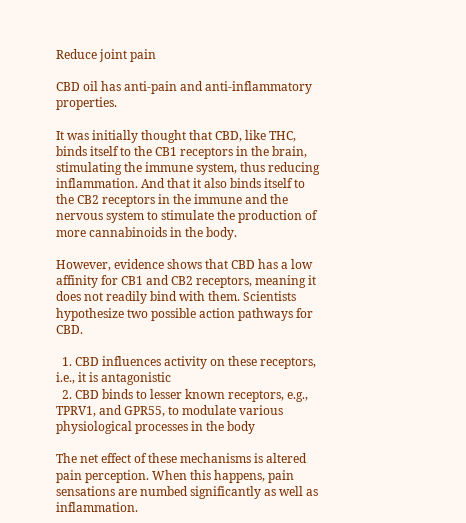Reduce joint pain

CBD oil has anti-pain and anti-inflammatory properties.

It was initially thought that CBD, like THC, binds itself to the CB1 receptors in the brain, stimulating the immune system, thus reducing inflammation. And that it also binds itself to the CB2 receptors in the immune and the nervous system to stimulate the production of more cannabinoids in the body.

However, evidence shows that CBD has a low affinity for CB1 and CB2 receptors, meaning it does not readily bind with them. Scientists hypothesize two possible action pathways for CBD.

  1. CBD influences activity on these receptors, i.e., it is antagonistic
  2. CBD binds to lesser known receptors, e.g., TPRV1, and GPR55, to modulate various physiological processes in the body

The net effect of these mechanisms is altered pain perception. When this happens, pain sensations are numbed significantly as well as inflammation.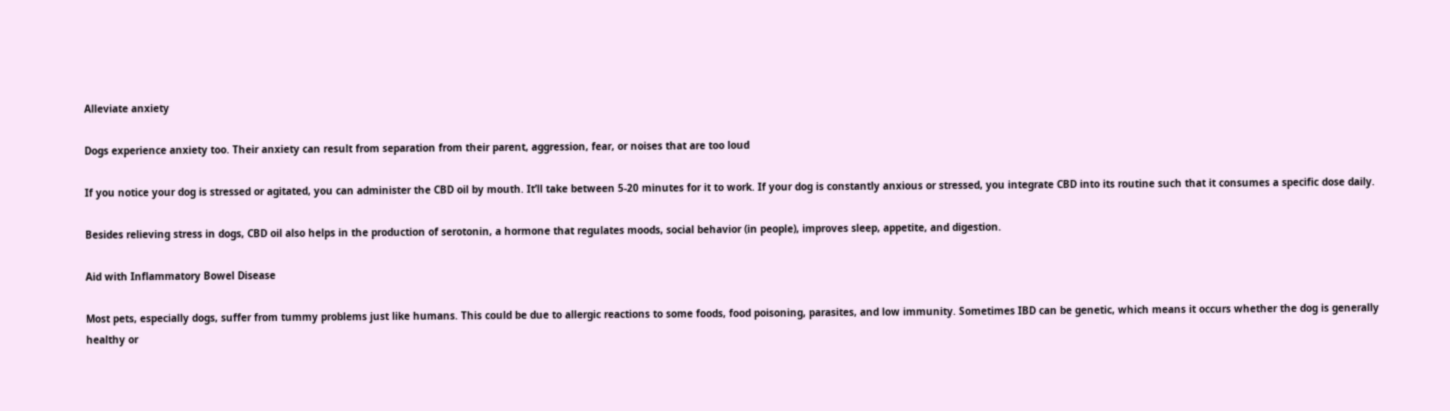Alleviate anxiety

Dogs experience anxiety too. Their anxiety can result from separation from their parent, aggression, fear, or noises that are too loud

If you notice your dog is stressed or agitated, you can administer the CBD oil by mouth. It’ll take between 5-20 minutes for it to work. If your dog is constantly anxious or stressed, you integrate CBD into its routine such that it consumes a specific dose daily.

Besides relieving stress in dogs, CBD oil also helps in the production of serotonin, a hormone that regulates moods, social behavior (in people), improves sleep, appetite, and digestion.

Aid with Inflammatory Bowel Disease

Most pets, especially dogs, suffer from tummy problems just like humans. This could be due to allergic reactions to some foods, food poisoning, parasites, and low immunity. Sometimes IBD can be genetic, which means it occurs whether the dog is generally healthy or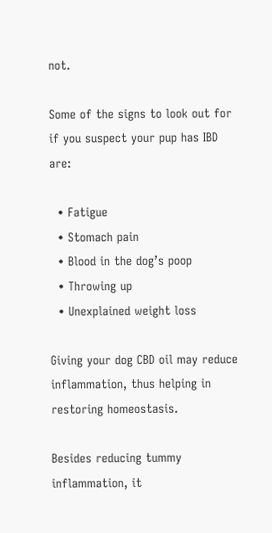not.

Some of the signs to look out for if you suspect your pup has IBD are:

  • Fatigue
  • Stomach pain
  • Blood in the dog’s poop
  • Throwing up
  • Unexplained weight loss

Giving your dog CBD oil may reduce inflammation, thus helping in restoring homeostasis.

Besides reducing tummy inflammation, it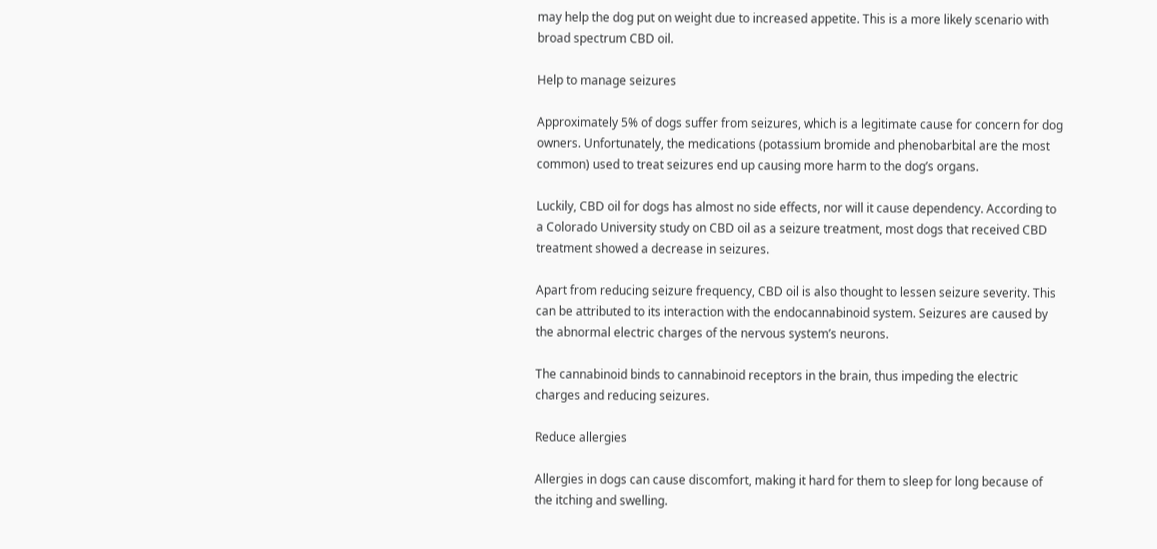may help the dog put on weight due to increased appetite. This is a more likely scenario with broad spectrum CBD oil.

Help to manage seizures

Approximately 5% of dogs suffer from seizures, which is a legitimate cause for concern for dog owners. Unfortunately, the medications (potassium bromide and phenobarbital are the most common) used to treat seizures end up causing more harm to the dog’s organs.

Luckily, CBD oil for dogs has almost no side effects, nor will it cause dependency. According to a Colorado University study on CBD oil as a seizure treatment, most dogs that received CBD treatment showed a decrease in seizures.

Apart from reducing seizure frequency, CBD oil is also thought to lessen seizure severity. This can be attributed to its interaction with the endocannabinoid system. Seizures are caused by the abnormal electric charges of the nervous system’s neurons.

The cannabinoid binds to cannabinoid receptors in the brain, thus impeding the electric charges and reducing seizures.

Reduce allergies

Allergies in dogs can cause discomfort, making it hard for them to sleep for long because of the itching and swelling.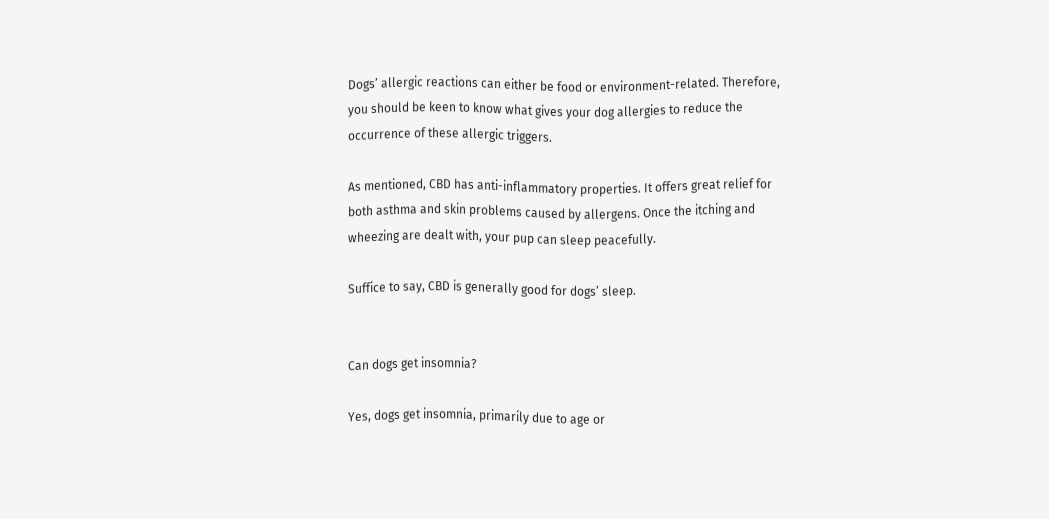Dogs’ allergic reactions can either be food or environment-related. Therefore, you should be keen to know what gives your dog allergies to reduce the occurrence of these allergic triggers.

As mentioned, CBD has anti-inflammatory properties. It offers great relief for both asthma and skin problems caused by allergens. Once the itching and wheezing are dealt with, your pup can sleep peacefully.

Suffice to say, CBD is generally good for dogs’ sleep.


Can dogs get insomnia?

Yes, dogs get insomnia, primarily due to age or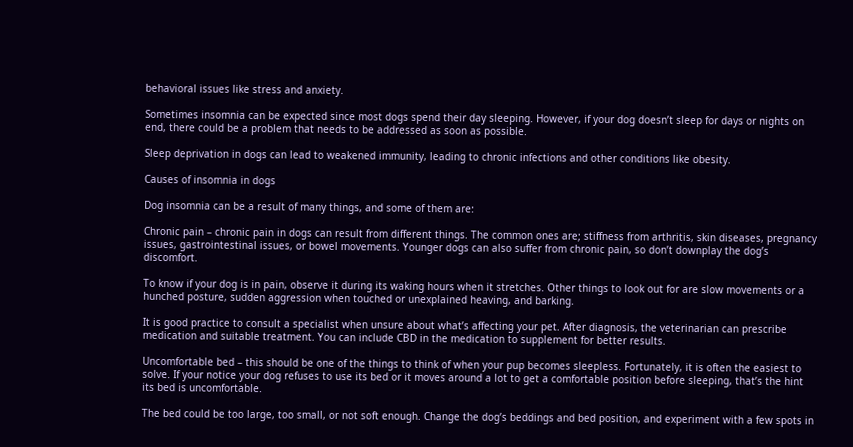behavioral issues like stress and anxiety.

Sometimes insomnia can be expected since most dogs spend their day sleeping. However, if your dog doesn’t sleep for days or nights on end, there could be a problem that needs to be addressed as soon as possible.

Sleep deprivation in dogs can lead to weakened immunity, leading to chronic infections and other conditions like obesity.

Causes of insomnia in dogs

Dog insomnia can be a result of many things, and some of them are:

Chronic pain – chronic pain in dogs can result from different things. The common ones are; stiffness from arthritis, skin diseases, pregnancy issues, gastrointestinal issues, or bowel movements. Younger dogs can also suffer from chronic pain, so don’t downplay the dog’s discomfort.

To know if your dog is in pain, observe it during its waking hours when it stretches. Other things to look out for are slow movements or a hunched posture, sudden aggression when touched or unexplained heaving, and barking.

It is good practice to consult a specialist when unsure about what’s affecting your pet. After diagnosis, the veterinarian can prescribe medication and suitable treatment. You can include CBD in the medication to supplement for better results.

Uncomfortable bed – this should be one of the things to think of when your pup becomes sleepless. Fortunately, it is often the easiest to solve. If your notice your dog refuses to use its bed or it moves around a lot to get a comfortable position before sleeping, that’s the hint its bed is uncomfortable.

The bed could be too large, too small, or not soft enough. Change the dog’s beddings and bed position, and experiment with a few spots in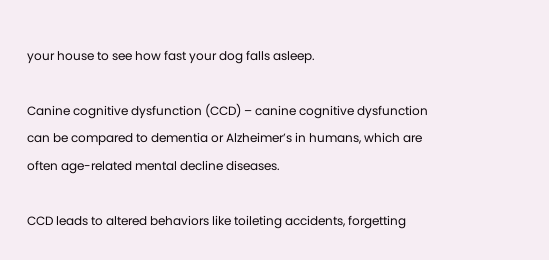your house to see how fast your dog falls asleep.

Canine cognitive dysfunction (CCD) – canine cognitive dysfunction can be compared to dementia or Alzheimer’s in humans, which are often age-related mental decline diseases.

CCD leads to altered behaviors like toileting accidents, forgetting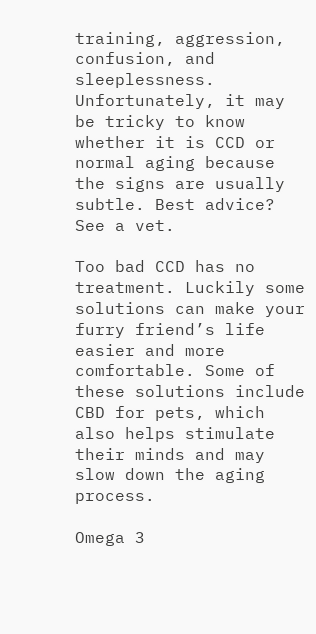training, aggression, confusion, and sleeplessness. Unfortunately, it may be tricky to know whether it is CCD or normal aging because the signs are usually subtle. Best advice? See a vet.

Too bad CCD has no treatment. Luckily some solutions can make your furry friend’s life easier and more comfortable. Some of these solutions include CBD for pets, which also helps stimulate their minds and may slow down the aging process.

Omega 3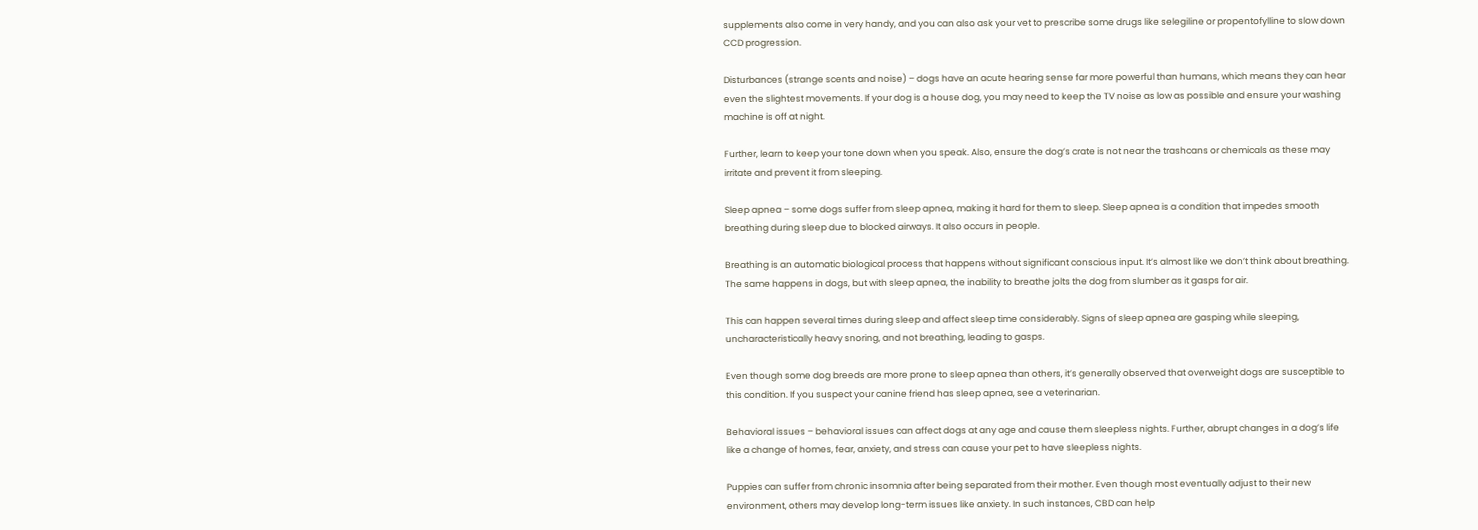supplements also come in very handy, and you can also ask your vet to prescribe some drugs like selegiline or propentofylline to slow down CCD progression.

Disturbances (strange scents and noise) – dogs have an acute hearing sense far more powerful than humans, which means they can hear even the slightest movements. If your dog is a house dog, you may need to keep the TV noise as low as possible and ensure your washing machine is off at night.

Further, learn to keep your tone down when you speak. Also, ensure the dog’s crate is not near the trashcans or chemicals as these may irritate and prevent it from sleeping.

Sleep apnea – some dogs suffer from sleep apnea, making it hard for them to sleep. Sleep apnea is a condition that impedes smooth breathing during sleep due to blocked airways. It also occurs in people.

Breathing is an automatic biological process that happens without significant conscious input. It’s almost like we don’t think about breathing. The same happens in dogs, but with sleep apnea, the inability to breathe jolts the dog from slumber as it gasps for air.

This can happen several times during sleep and affect sleep time considerably. Signs of sleep apnea are gasping while sleeping, uncharacteristically heavy snoring, and not breathing, leading to gasps.

Even though some dog breeds are more prone to sleep apnea than others, it’s generally observed that overweight dogs are susceptible to this condition. If you suspect your canine friend has sleep apnea, see a veterinarian.

Behavioral issues – behavioral issues can affect dogs at any age and cause them sleepless nights. Further, abrupt changes in a dog’s life like a change of homes, fear, anxiety, and stress can cause your pet to have sleepless nights.

Puppies can suffer from chronic insomnia after being separated from their mother. Even though most eventually adjust to their new environment, others may develop long-term issues like anxiety. In such instances, CBD can help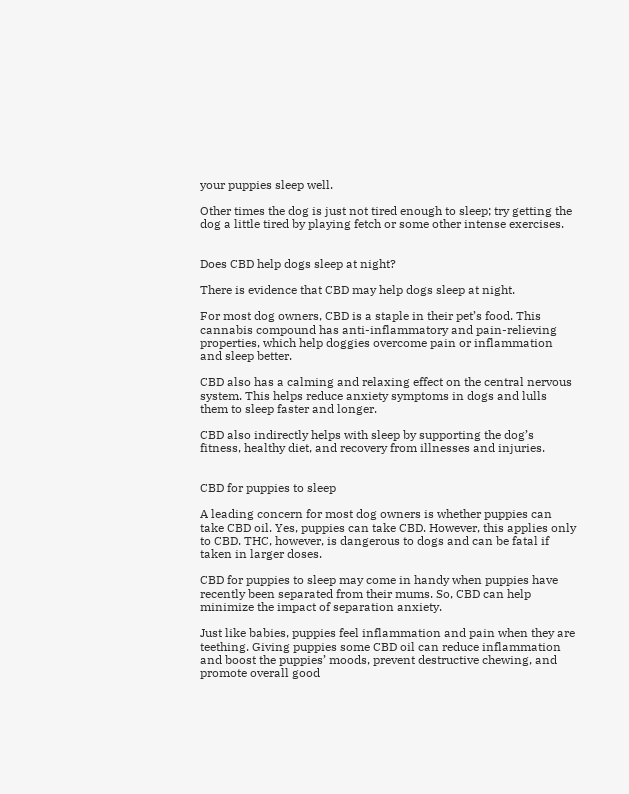your puppies sleep well.

Other times the dog is just not tired enough to sleep; try getting the dog a little tired by playing fetch or some other intense exercises.


Does CBD help dogs sleep at night?

There is evidence that CBD may help dogs sleep at night.

For most dog owners, CBD is a staple in their pet’s food. This cannabis compound has anti-inflammatory and pain-relieving properties, which help doggies overcome pain or inflammation and sleep better.

CBD also has a calming and relaxing effect on the central nervous system. This helps reduce anxiety symptoms in dogs and lulls them to sleep faster and longer.

CBD also indirectly helps with sleep by supporting the dog’s fitness, healthy diet, and recovery from illnesses and injuries.


CBD for puppies to sleep

A leading concern for most dog owners is whether puppies can take CBD oil. Yes, puppies can take CBD. However, this applies only to CBD. THC, however, is dangerous to dogs and can be fatal if taken in larger doses.

CBD for puppies to sleep may come in handy when puppies have recently been separated from their mums. So, CBD can help minimize the impact of separation anxiety.

Just like babies, puppies feel inflammation and pain when they are teething. Giving puppies some CBD oil can reduce inflammation and boost the puppies’ moods, prevent destructive chewing, and promote overall good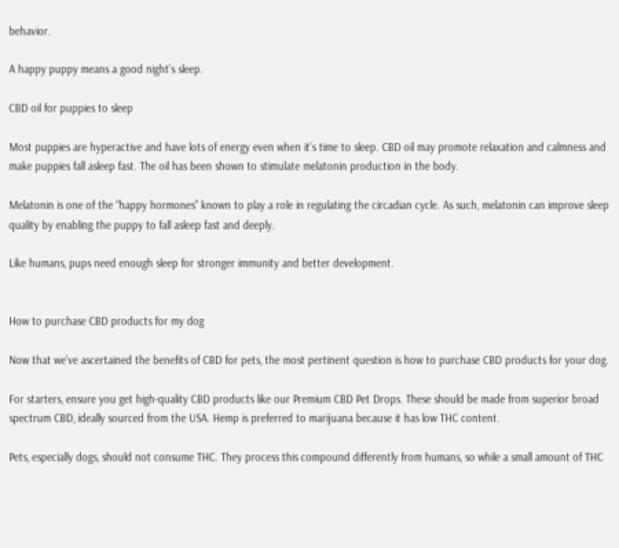behavior.

A happy puppy means a good night’s sleep.

CBD oil for puppies to sleep

Most puppies are hyperactive and have lots of energy even when it’s time to sleep. CBD oil may promote relaxation and calmness and make puppies fall asleep fast. The oil has been shown to stimulate melatonin production in the body.

Melatonin is one of the “happy hormones” known to play a role in regulating the circadian cycle. As such, melatonin can improve sleep quality by enabling the puppy to fall asleep fast and deeply.

Like humans, pups need enough sleep for stronger immunity and better development.


How to purchase CBD products for my dog

Now that we’ve ascertained the benefits of CBD for pets, the most pertinent question is how to purchase CBD products for your dog.

For starters, ensure you get high-quality CBD products like our Premium CBD Pet Drops. These should be made from superior broad spectrum CBD, ideally sourced from the USA. Hemp is preferred to marijuana because it has low THC content.

Pets, especially dogs, should not consume THC. They process this compound differently from humans, so while a small amount of THC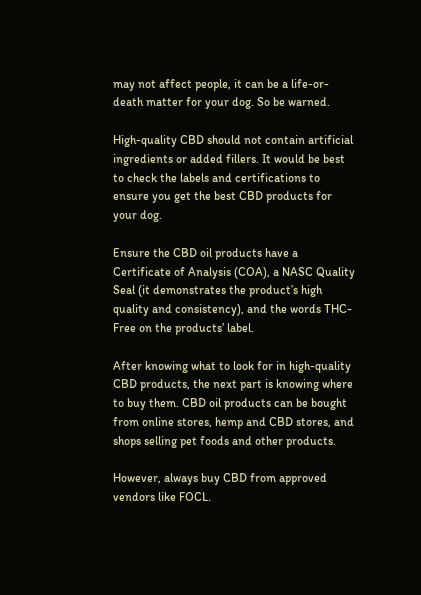may not affect people, it can be a life-or-death matter for your dog. So be warned.

High-quality CBD should not contain artificial ingredients or added fillers. It would be best to check the labels and certifications to ensure you get the best CBD products for your dog.

Ensure the CBD oil products have a Certificate of Analysis (COA), a NASC Quality Seal (it demonstrates the product’s high quality and consistency), and the words THC-Free on the products’ label.

After knowing what to look for in high-quality CBD products, the next part is knowing where to buy them. CBD oil products can be bought from online stores, hemp and CBD stores, and shops selling pet foods and other products.

However, always buy CBD from approved vendors like FOCL.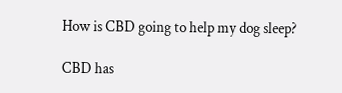How is CBD going to help my dog sleep?

CBD has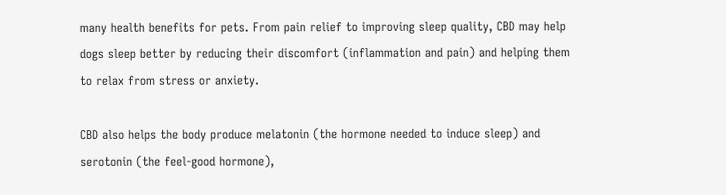many health benefits for pets. From pain relief to improving sleep quality, CBD may help dogs sleep better by reducing their discomfort (inflammation and pain) and helping them to relax from stress or anxiety.

CBD also helps the body produce melatonin (the hormone needed to induce sleep) and serotonin (the feel-good hormone),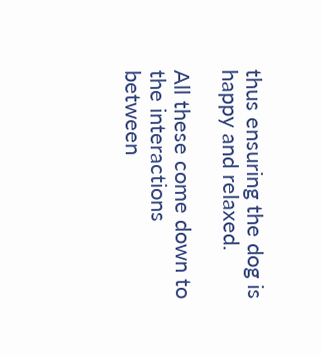thus ensuring the dog is happy and relaxed.

All these come down to the interactions between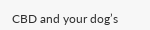CBD and your dog’s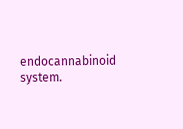endocannabinoid system.